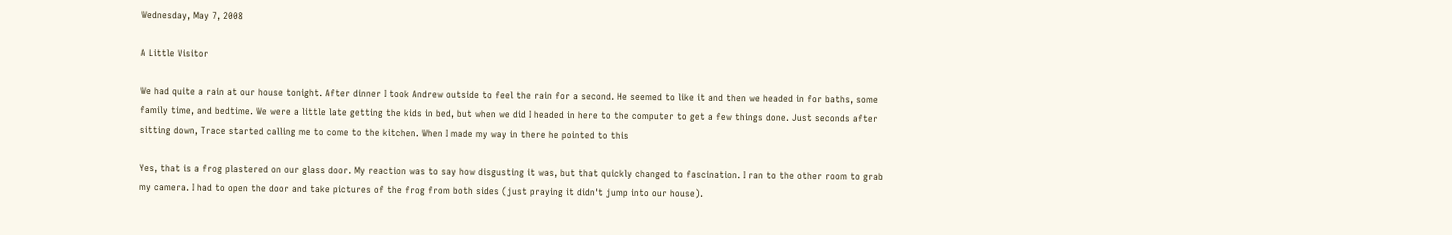Wednesday, May 7, 2008

A Little Visitor

We had quite a rain at our house tonight. After dinner I took Andrew outside to feel the rain for a second. He seemed to like it and then we headed in for baths, some family time, and bedtime. We were a little late getting the kids in bed, but when we did I headed in here to the computer to get a few things done. Just seconds after sitting down, Trace started calling me to come to the kitchen. When I made my way in there he pointed to this

Yes, that is a frog plastered on our glass door. My reaction was to say how disgusting it was, but that quickly changed to fascination. I ran to the other room to grab my camera. I had to open the door and take pictures of the frog from both sides (just praying it didn't jump into our house).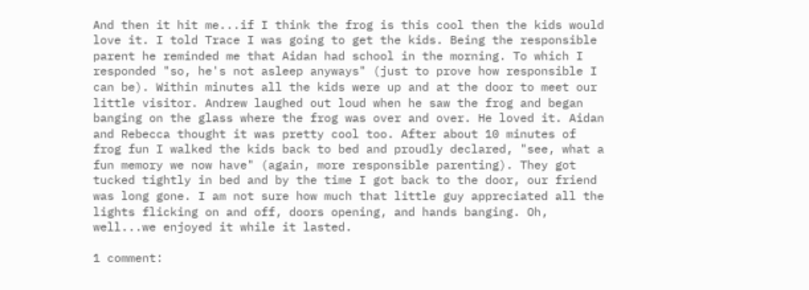And then it hit me...if I think the frog is this cool then the kids would love it. I told Trace I was going to get the kids. Being the responsible parent he reminded me that Aidan had school in the morning. To which I responded "so, he's not asleep anyways" (just to prove how responsible I can be). Within minutes all the kids were up and at the door to meet our little visitor. Andrew laughed out loud when he saw the frog and began banging on the glass where the frog was over and over. He loved it. Aidan and Rebecca thought it was pretty cool too. After about 10 minutes of frog fun I walked the kids back to bed and proudly declared, "see, what a fun memory we now have" (again, more responsible parenting). They got tucked tightly in bed and by the time I got back to the door, our friend was long gone. I am not sure how much that little guy appreciated all the lights flicking on and off, doors opening, and hands banging. Oh, well...we enjoyed it while it lasted.

1 comment: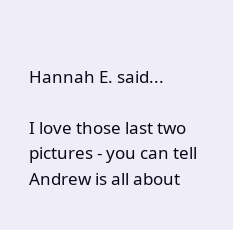Hannah E. said...

I love those last two pictures - you can tell Andrew is all about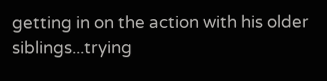getting in on the action with his older siblings...trying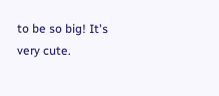to be so big! It's very cute.